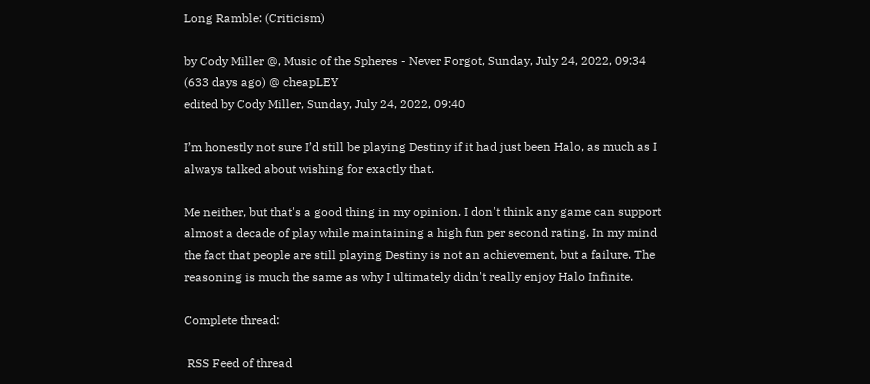Long Ramble: (Criticism)

by Cody Miller @, Music of the Spheres - Never Forgot, Sunday, July 24, 2022, 09:34 (633 days ago) @ cheapLEY
edited by Cody Miller, Sunday, July 24, 2022, 09:40

I’m honestly not sure I’d still be playing Destiny if it had just been Halo, as much as I always talked about wishing for exactly that.

Me neither, but that's a good thing in my opinion. I don't think any game can support almost a decade of play while maintaining a high fun per second rating. In my mind the fact that people are still playing Destiny is not an achievement, but a failure. The reasoning is much the same as why I ultimately didn't really enjoy Halo Infinite.

Complete thread:

 RSS Feed of thread